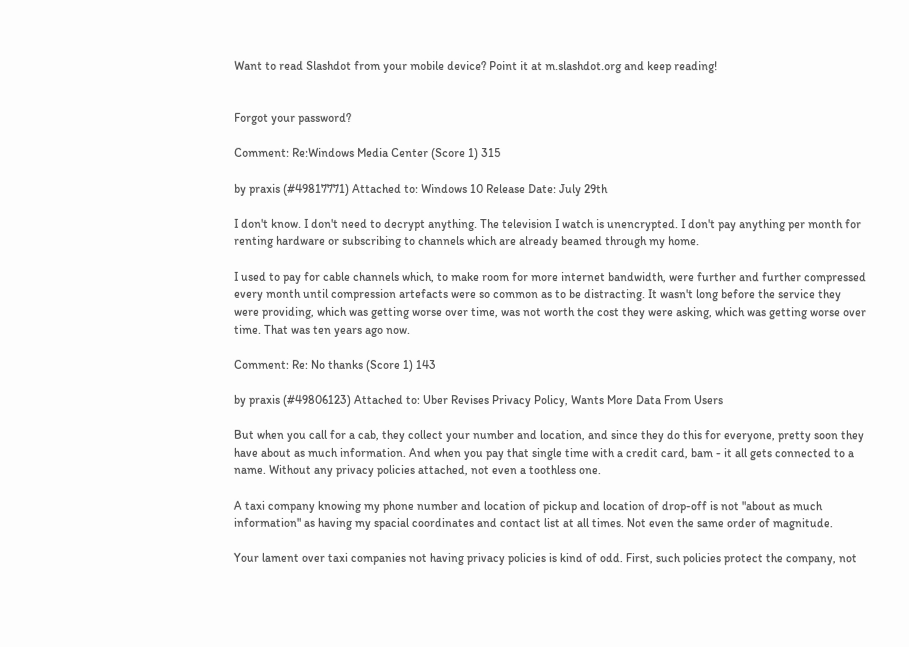Want to read Slashdot from your mobile device? Point it at m.slashdot.org and keep reading!


Forgot your password?

Comment: Re:Windows Media Center (Score 1) 315

by praxis (#49817771) Attached to: Windows 10 Release Date: July 29th

I don't know. I don't need to decrypt anything. The television I watch is unencrypted. I don't pay anything per month for renting hardware or subscribing to channels which are already beamed through my home.

I used to pay for cable channels which, to make room for more internet bandwidth, were further and further compressed every month until compression artefacts were so common as to be distracting. It wasn't long before the service they were providing, which was getting worse over time, was not worth the cost they were asking, which was getting worse over time. That was ten years ago now.

Comment: Re: No thanks (Score 1) 143

by praxis (#49806123) Attached to: Uber Revises Privacy Policy, Wants More Data From Users

But when you call for a cab, they collect your number and location, and since they do this for everyone, pretty soon they have about as much information. And when you pay that single time with a credit card, bam - it all gets connected to a name. Without any privacy policies attached, not even a toothless one.

A taxi company knowing my phone number and location of pickup and location of drop-off is not "about as much information" as having my spacial coordinates and contact list at all times. Not even the same order of magnitude.

Your lament over taxi companies not having privacy policies is kind of odd. First, such policies protect the company, not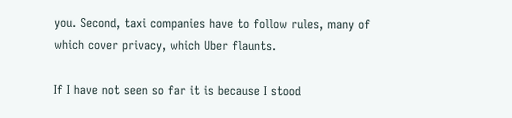you. Second, taxi companies have to follow rules, many of which cover privacy, which Uber flaunts.

If I have not seen so far it is because I stood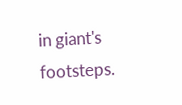in giant's footsteps.